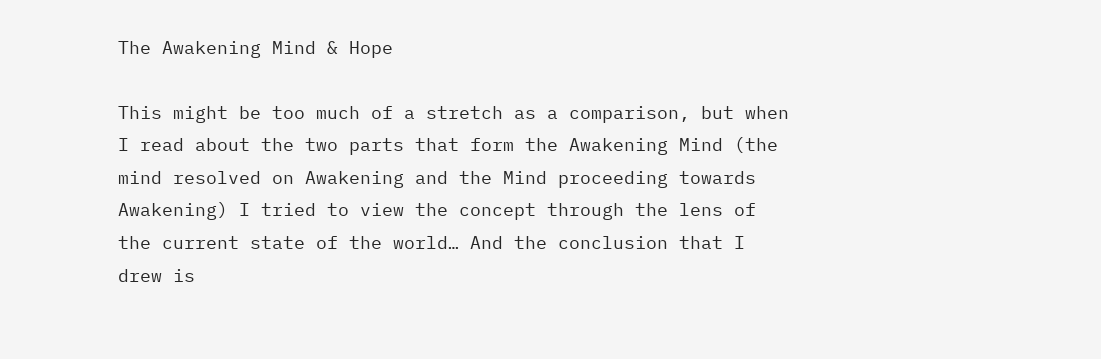The Awakening Mind & Hope

This might be too much of a stretch as a comparison, but when I read about the two parts that form the Awakening Mind (the mind resolved on Awakening and the Mind proceeding towards Awakening) I tried to view the concept through the lens of the current state of the world… And the conclusion that I drew is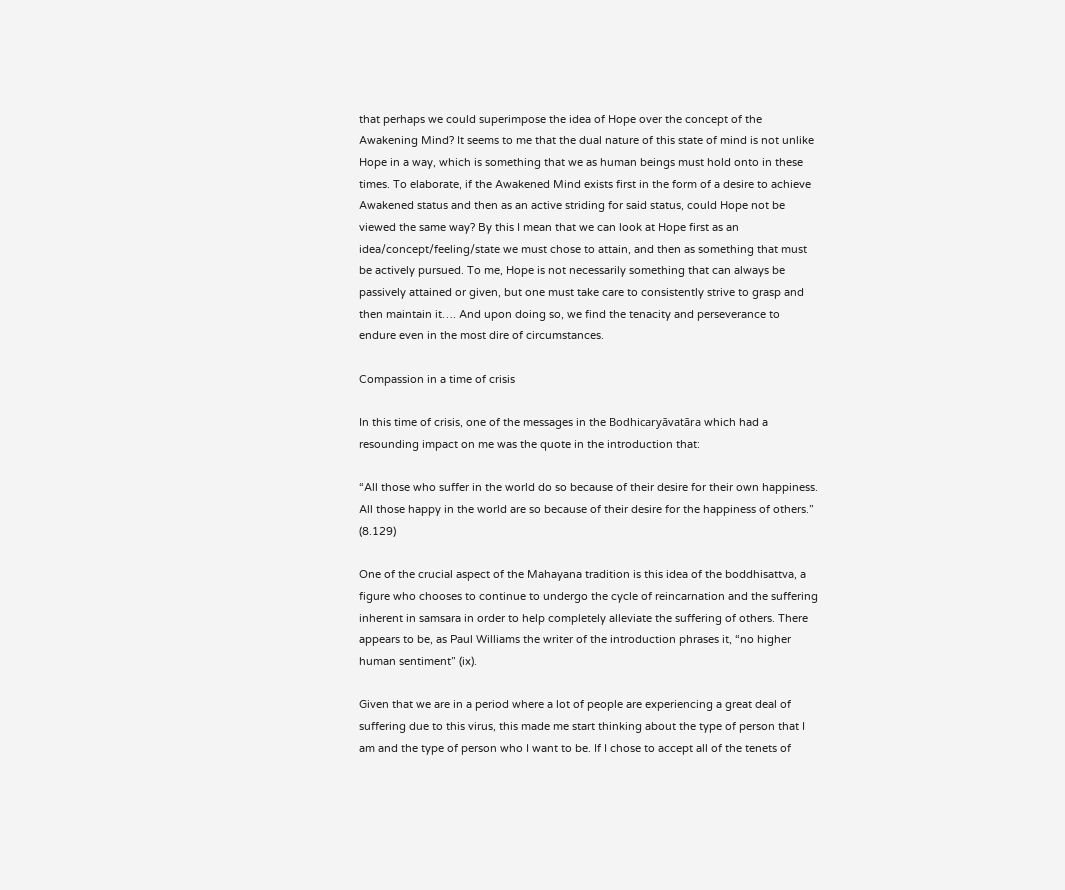that perhaps we could superimpose the idea of Hope over the concept of the Awakening Mind? It seems to me that the dual nature of this state of mind is not unlike Hope in a way, which is something that we as human beings must hold onto in these times. To elaborate, if the Awakened Mind exists first in the form of a desire to achieve Awakened status and then as an active striding for said status, could Hope not be viewed the same way? By this I mean that we can look at Hope first as an idea/concept/feeling/state we must chose to attain, and then as something that must be actively pursued. To me, Hope is not necessarily something that can always be passively attained or given, but one must take care to consistently strive to grasp and then maintain it…. And upon doing so, we find the tenacity and perseverance to endure even in the most dire of circumstances.

Compassion in a time of crisis

In this time of crisis, one of the messages in the Bodhicaryāvatāra which had a resounding impact on me was the quote in the introduction that:

“All those who suffer in the world do so because of their desire for their own happiness. All those happy in the world are so because of their desire for the happiness of others.” (8.129)

One of the crucial aspect of the Mahayana tradition is this idea of the boddhisattva, a figure who chooses to continue to undergo the cycle of reincarnation and the suffering inherent in samsara in order to help completely alleviate the suffering of others. There appears to be, as Paul Williams the writer of the introduction phrases it, “no higher human sentiment” (ix).

Given that we are in a period where a lot of people are experiencing a great deal of suffering due to this virus, this made me start thinking about the type of person that I am and the type of person who I want to be. If I chose to accept all of the tenets of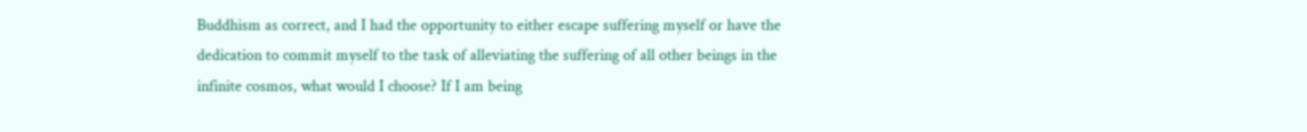Buddhism as correct, and I had the opportunity to either escape suffering myself or have the dedication to commit myself to the task of alleviating the suffering of all other beings in the infinite cosmos, what would I choose? If I am being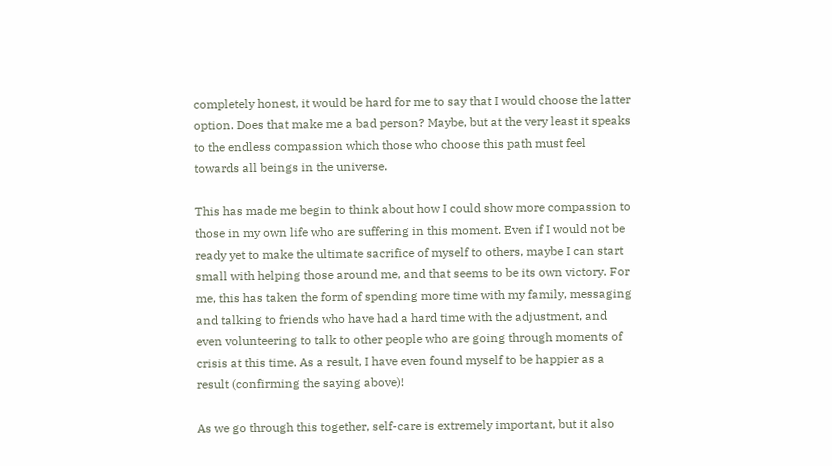completely honest, it would be hard for me to say that I would choose the latter option. Does that make me a bad person? Maybe, but at the very least it speaks to the endless compassion which those who choose this path must feel towards all beings in the universe.

This has made me begin to think about how I could show more compassion to those in my own life who are suffering in this moment. Even if I would not be ready yet to make the ultimate sacrifice of myself to others, maybe I can start small with helping those around me, and that seems to be its own victory. For me, this has taken the form of spending more time with my family, messaging and talking to friends who have had a hard time with the adjustment, and even volunteering to talk to other people who are going through moments of crisis at this time. As a result, I have even found myself to be happier as a result (confirming the saying above)!

As we go through this together, self-care is extremely important, but it also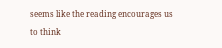seems like the reading encourages us to think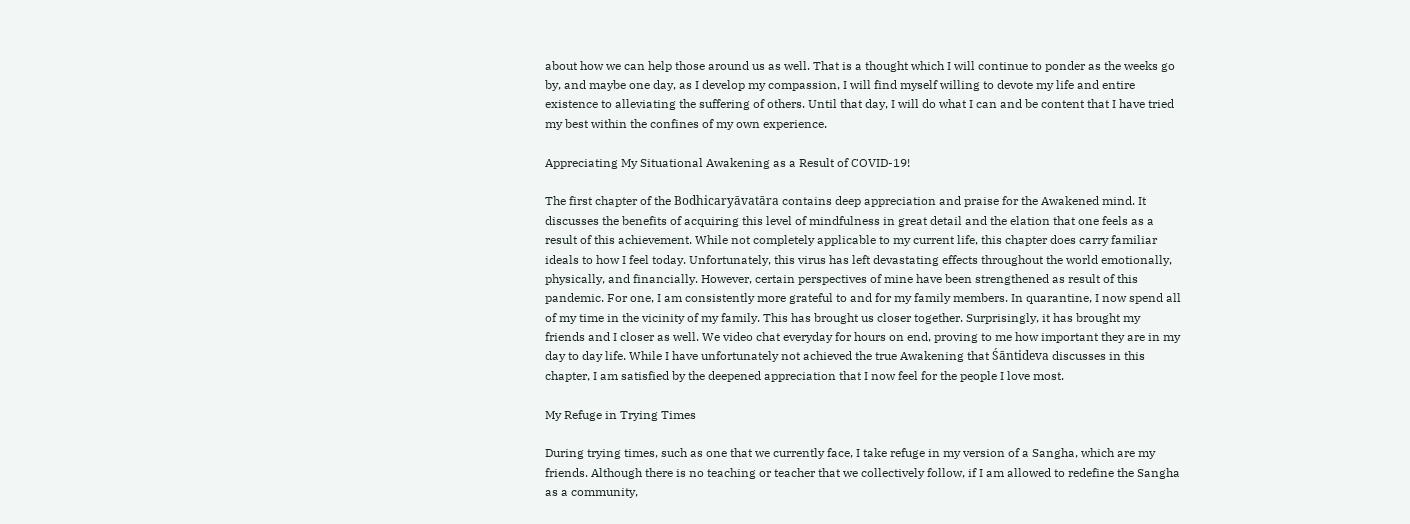about how we can help those around us as well. That is a thought which I will continue to ponder as the weeks go by, and maybe one day, as I develop my compassion, I will find myself willing to devote my life and entire existence to alleviating the suffering of others. Until that day, I will do what I can and be content that I have tried my best within the confines of my own experience.

Appreciating My Situational Awakening as a Result of COVID-19!

The first chapter of the Bodhicaryāvatāra contains deep appreciation and praise for the Awakened mind. It discusses the benefits of acquiring this level of mindfulness in great detail and the elation that one feels as a result of this achievement. While not completely applicable to my current life, this chapter does carry familiar ideals to how I feel today. Unfortunately, this virus has left devastating effects throughout the world emotionally, physically, and financially. However, certain perspectives of mine have been strengthened as result of this pandemic. For one, I am consistently more grateful to and for my family members. In quarantine, I now spend all of my time in the vicinity of my family. This has brought us closer together. Surprisingly, it has brought my friends and I closer as well. We video chat everyday for hours on end, proving to me how important they are in my day to day life. While I have unfortunately not achieved the true Awakening that Śāntideva discusses in this chapter, I am satisfied by the deepened appreciation that I now feel for the people I love most.

My Refuge in Trying Times

During trying times, such as one that we currently face, I take refuge in my version of a Sangha, which are my friends. Although there is no teaching or teacher that we collectively follow, if I am allowed to redefine the Sangha as a community,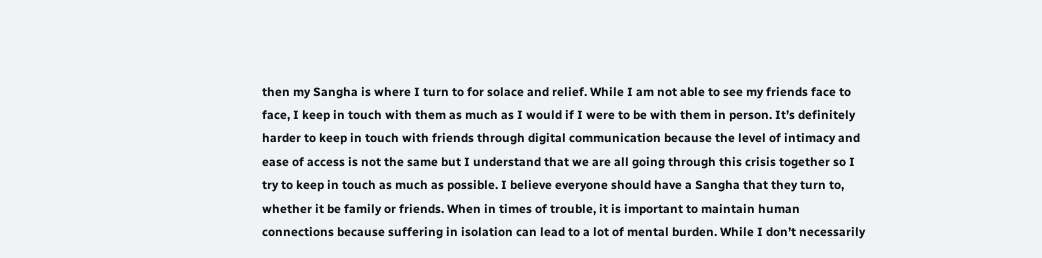then my Sangha is where I turn to for solace and relief. While I am not able to see my friends face to face, I keep in touch with them as much as I would if I were to be with them in person. It’s definitely harder to keep in touch with friends through digital communication because the level of intimacy and ease of access is not the same but I understand that we are all going through this crisis together so I try to keep in touch as much as possible. I believe everyone should have a Sangha that they turn to, whether it be family or friends. When in times of trouble, it is important to maintain human connections because suffering in isolation can lead to a lot of mental burden. While I don’t necessarily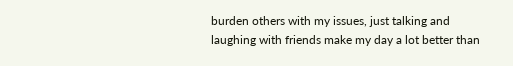burden others with my issues, just talking and laughing with friends make my day a lot better than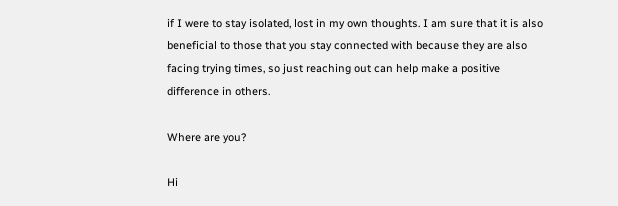if I were to stay isolated, lost in my own thoughts. I am sure that it is also beneficial to those that you stay connected with because they are also facing trying times, so just reaching out can help make a positive difference in others.

Where are you?

Hi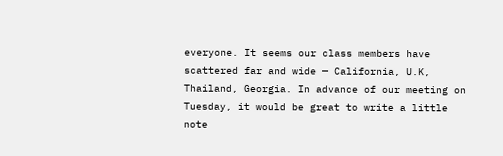everyone. It seems our class members have scattered far and wide — California, U.K, Thailand, Georgia. In advance of our meeting on Tuesday, it would be great to write a little note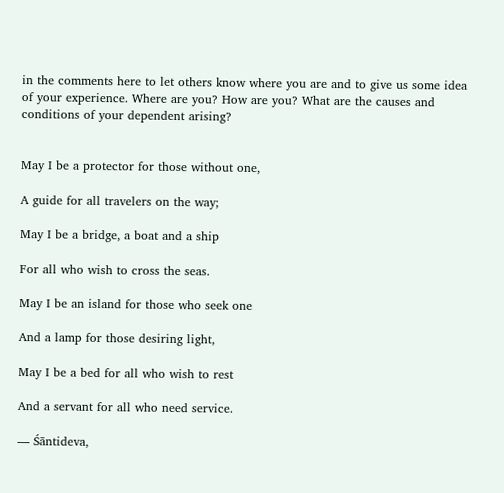in the comments here to let others know where you are and to give us some idea of your experience. Where are you? How are you? What are the causes and conditions of your dependent arising?


May I be a protector for those without one,

A guide for all travelers on the way;

May I be a bridge, a boat and a ship

For all who wish to cross the seas.

May I be an island for those who seek one

And a lamp for those desiring light,

May I be a bed for all who wish to rest

And a servant for all who need service.

— Śāntideva,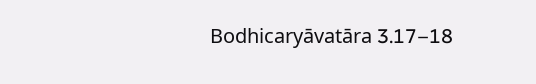Bodhicaryāvatāra 3.17–18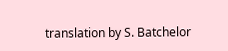translation by S. Batchelor